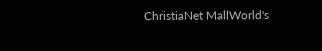ChristiaNet MallWorld's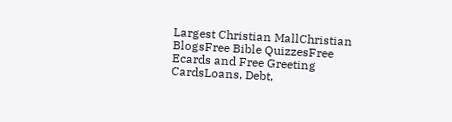Largest Christian MallChristian BlogsFree Bible QuizzesFree Ecards and Free Greeting CardsLoans, Debt,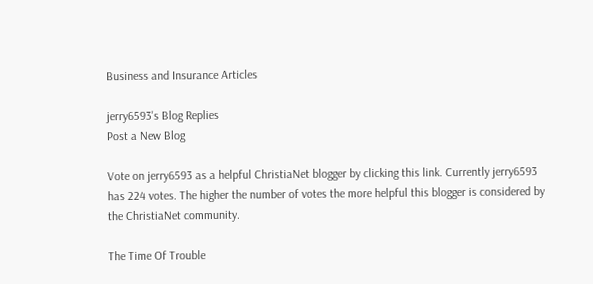Business and Insurance Articles

jerry6593's Blog Replies
Post a New Blog

Vote on jerry6593 as a helpful ChristiaNet blogger by clicking this link. Currently jerry6593 has 224 votes. The higher the number of votes the more helpful this blogger is considered by the ChristiaNet community.

The Time Of Trouble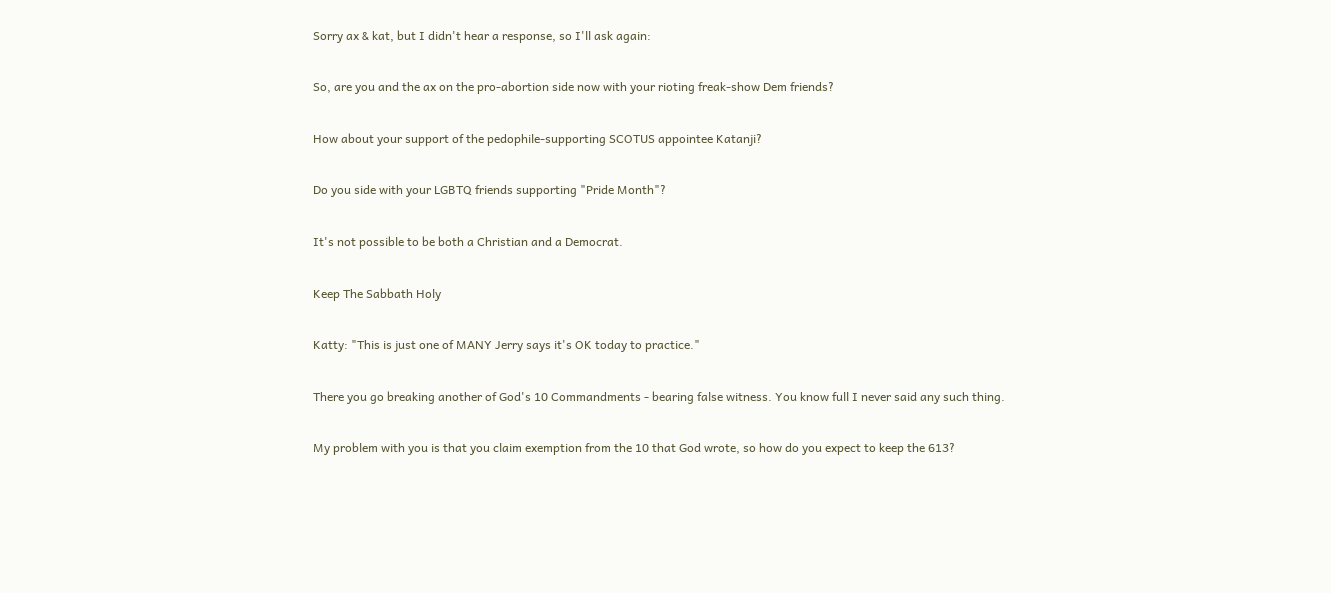Sorry ax & kat, but I didn't hear a response, so I'll ask again:

So, are you and the ax on the pro-abortion side now with your rioting freak-show Dem friends?

How about your support of the pedophile-supporting SCOTUS appointee Katanji?

Do you side with your LGBTQ friends supporting "Pride Month"?

It's not possible to be both a Christian and a Democrat.

Keep The Sabbath Holy

Katty: "This is just one of MANY Jerry says it's OK today to practice."

There you go breaking another of God's 10 Commandments - bearing false witness. You know full I never said any such thing.

My problem with you is that you claim exemption from the 10 that God wrote, so how do you expect to keep the 613?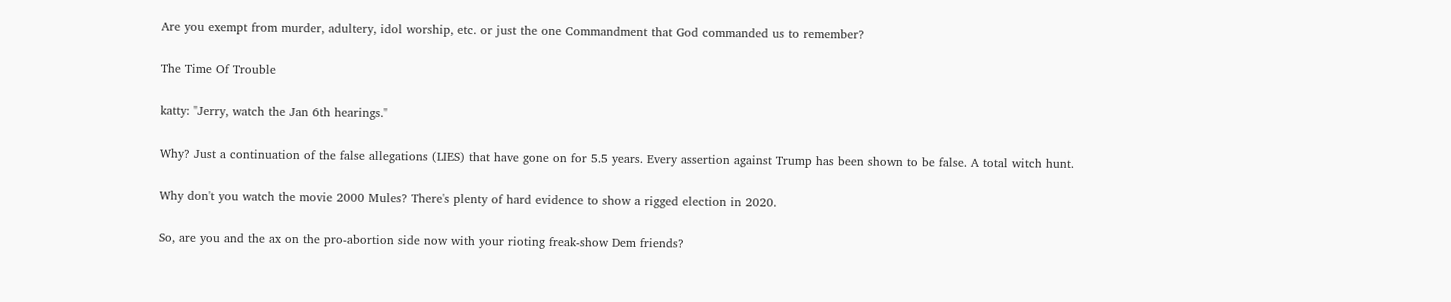Are you exempt from murder, adultery, idol worship, etc. or just the one Commandment that God commanded us to remember?

The Time Of Trouble

katty: "Jerry, watch the Jan 6th hearings."

Why? Just a continuation of the false allegations (LIES) that have gone on for 5.5 years. Every assertion against Trump has been shown to be false. A total witch hunt.

Why don't you watch the movie 2000 Mules? There's plenty of hard evidence to show a rigged election in 2020.

So, are you and the ax on the pro-abortion side now with your rioting freak-show Dem friends?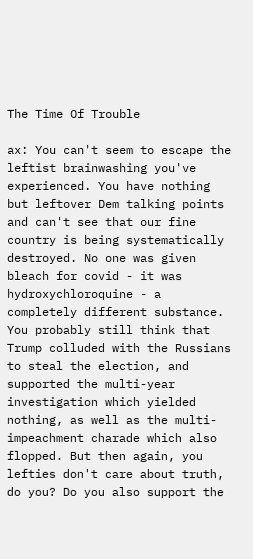The Time Of Trouble

ax: You can't seem to escape the leftist brainwashing you've experienced. You have nothing but leftover Dem talking points and can't see that our fine country is being systematically destroyed. No one was given bleach for covid - it was hydroxychloroquine - a completely different substance. You probably still think that Trump colluded with the Russians to steal the election, and supported the multi-year investigation which yielded nothing, as well as the multi-impeachment charade which also flopped. But then again, you lefties don't care about truth, do you? Do you also support the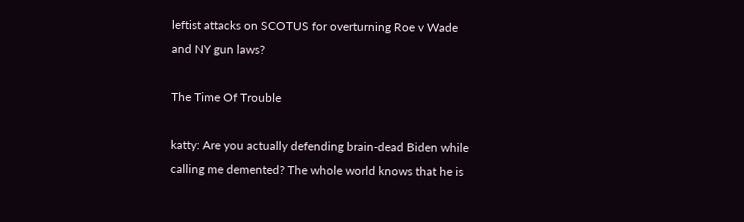leftist attacks on SCOTUS for overturning Roe v Wade and NY gun laws?

The Time Of Trouble

katty: Are you actually defending brain-dead Biden while calling me demented? The whole world knows that he is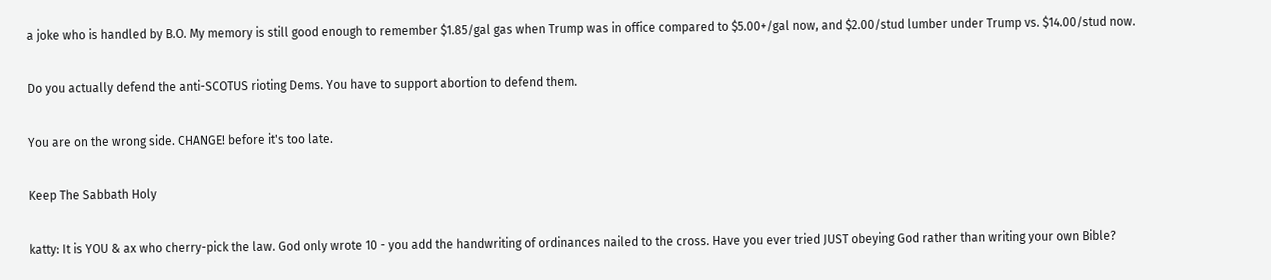a joke who is handled by B.O. My memory is still good enough to remember $1.85/gal gas when Trump was in office compared to $5.00+/gal now, and $2.00/stud lumber under Trump vs. $14.00/stud now.

Do you actually defend the anti-SCOTUS rioting Dems. You have to support abortion to defend them.

You are on the wrong side. CHANGE! before it's too late.

Keep The Sabbath Holy

katty: It is YOU & ax who cherry-pick the law. God only wrote 10 - you add the handwriting of ordinances nailed to the cross. Have you ever tried JUST obeying God rather than writing your own Bible?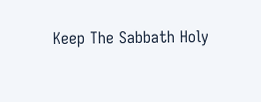Keep The Sabbath Holy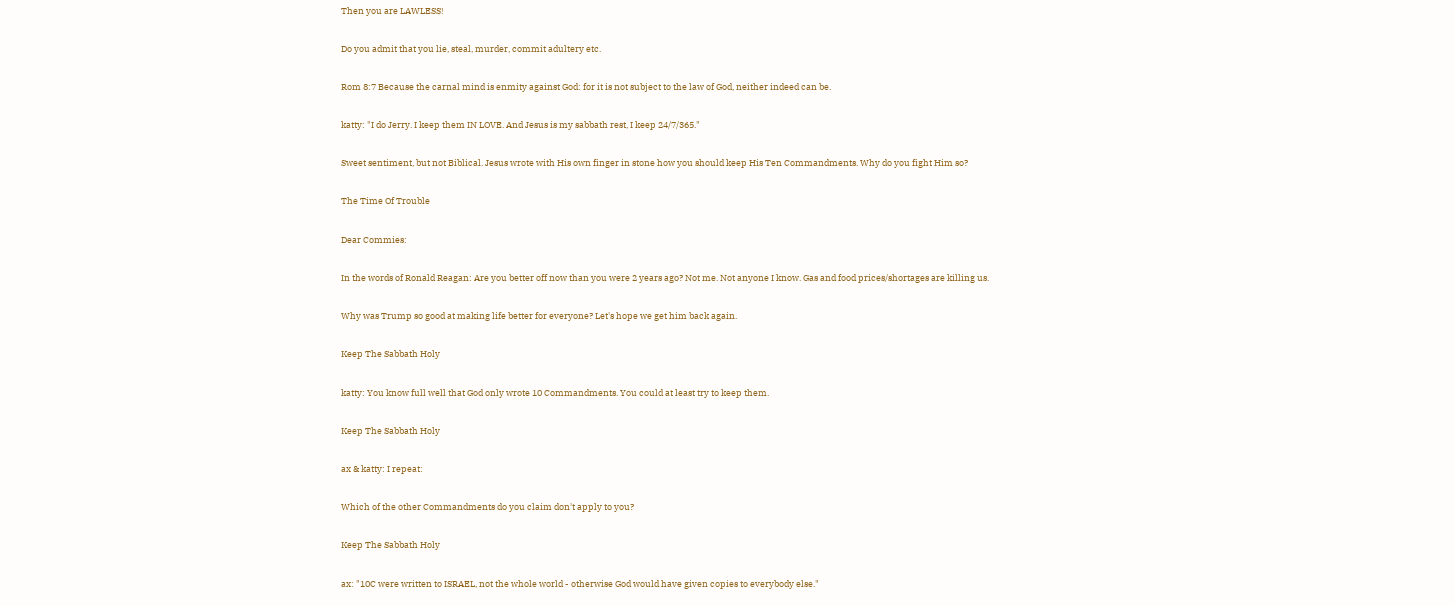Then you are LAWLESS!

Do you admit that you lie, steal, murder, commit adultery etc.

Rom 8:7 Because the carnal mind is enmity against God: for it is not subject to the law of God, neither indeed can be.

katty: "I do Jerry. I keep them IN LOVE. And Jesus is my sabbath rest, I keep 24/7/365."

Sweet sentiment, but not Biblical. Jesus wrote with His own finger in stone how you should keep His Ten Commandments. Why do you fight Him so?

The Time Of Trouble

Dear Commies:

In the words of Ronald Reagan: Are you better off now than you were 2 years ago? Not me. Not anyone I know. Gas and food prices/shortages are killing us.

Why was Trump so good at making life better for everyone? Let's hope we get him back again.

Keep The Sabbath Holy

katty: You know full well that God only wrote 10 Commandments. You could at least try to keep them.

Keep The Sabbath Holy

ax & katty: I repeat:

Which of the other Commandments do you claim don't apply to you?

Keep The Sabbath Holy

ax: "10C were written to ISRAEL, not the whole world - otherwise God would have given copies to everybody else."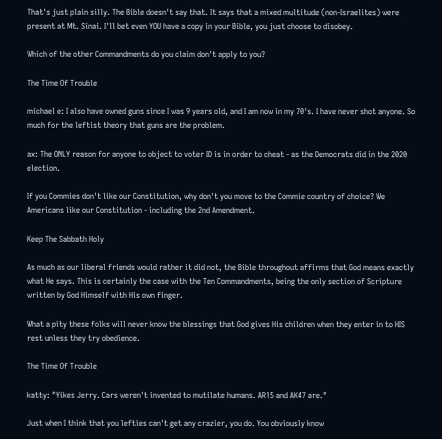That's just plain silly. The Bible doesn't say that. It says that a mixed multitude (non-Israelites) were present at Mt. Sinai. I'll bet even YOU have a copy in your Bible, you just choose to disobey.

Which of the other Commandments do you claim don't apply to you?

The Time Of Trouble

michael e: I also have owned guns since I was 9 years old, and I am now in my 70's. I have never shot anyone. So much for the leftist theory that guns are the problem.

ax: The ONLY reason for anyone to object to voter ID is in order to cheat - as the Democrats did in the 2020 election.

If you Commies don't like our Constitution, why don't you move to the Commie country of choice? We Americans like our Constitution - including the 2nd Amendment.

Keep The Sabbath Holy

As much as our liberal friends would rather it did not, the Bible throughout affirms that God means exactly what He says. This is certainly the case with the Ten Commandments, being the only section of Scripture written by God Himself with His own finger.

What a pity these folks will never know the blessings that God gives His children when they enter in to HIS rest unless they try obedience.

The Time Of Trouble

katty: "Yikes Jerry. Cars weren't invented to mutilate humans. AR15 and AK47 are."

Just when I think that you lefties can't get any crazier, you do. You obviously know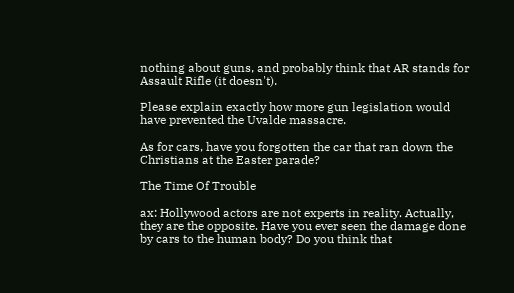nothing about guns, and probably think that AR stands for Assault Rifle (it doesn't).

Please explain exactly how more gun legislation would have prevented the Uvalde massacre.

As for cars, have you forgotten the car that ran down the Christians at the Easter parade?

The Time Of Trouble

ax: Hollywood actors are not experts in reality. Actually, they are the opposite. Have you ever seen the damage done by cars to the human body? Do you think that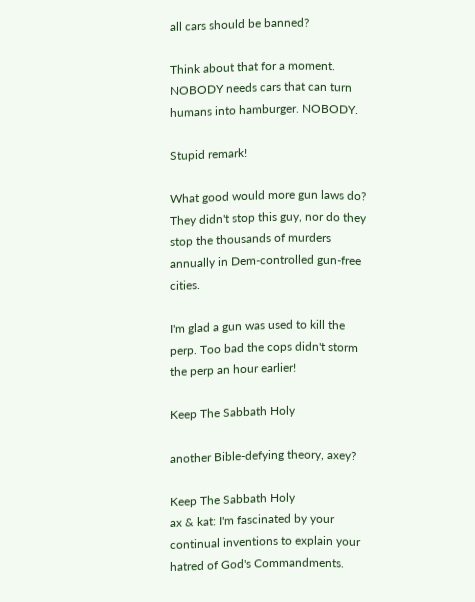all cars should be banned?

Think about that for a moment. NOBODY needs cars that can turn humans into hamburger. NOBODY.

Stupid remark!

What good would more gun laws do? They didn't stop this guy, nor do they stop the thousands of murders annually in Dem-controlled gun-free cities.

I'm glad a gun was used to kill the perp. Too bad the cops didn't storm the perp an hour earlier!

Keep The Sabbath Holy

another Bible-defying theory, axey?

Keep The Sabbath Holy
ax & kat: I'm fascinated by your continual inventions to explain your hatred of God's Commandments.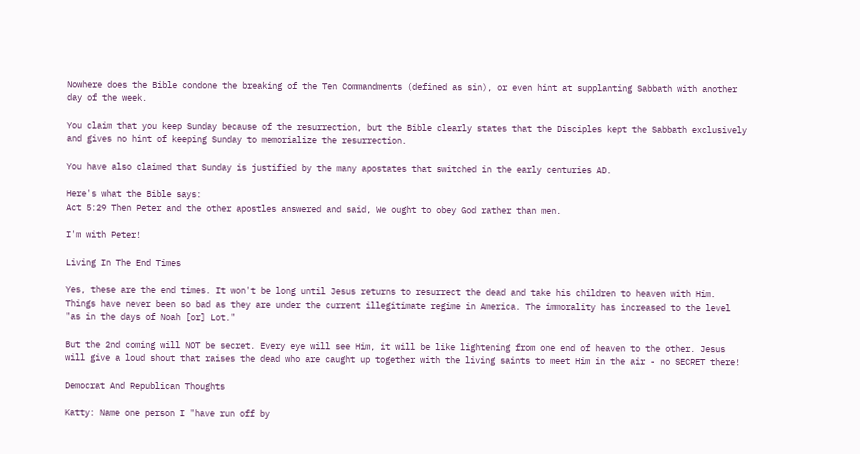Nowhere does the Bible condone the breaking of the Ten Commandments (defined as sin), or even hint at supplanting Sabbath with another day of the week.

You claim that you keep Sunday because of the resurrection, but the Bible clearly states that the Disciples kept the Sabbath exclusively and gives no hint of keeping Sunday to memorialize the resurrection.

You have also claimed that Sunday is justified by the many apostates that switched in the early centuries AD.

Here's what the Bible says:
Act 5:29 Then Peter and the other apostles answered and said, We ought to obey God rather than men.

I'm with Peter!

Living In The End Times

Yes, these are the end times. It won't be long until Jesus returns to resurrect the dead and take his children to heaven with Him. Things have never been so bad as they are under the current illegitimate regime in America. The immorality has increased to the level "as in the days of Noah [or] Lot."

But the 2nd coming will NOT be secret. Every eye will see Him, it will be like lightening from one end of heaven to the other. Jesus will give a loud shout that raises the dead who are caught up together with the living saints to meet Him in the air - no SECRET there!

Democrat And Republican Thoughts

Katty: Name one person I "have run off by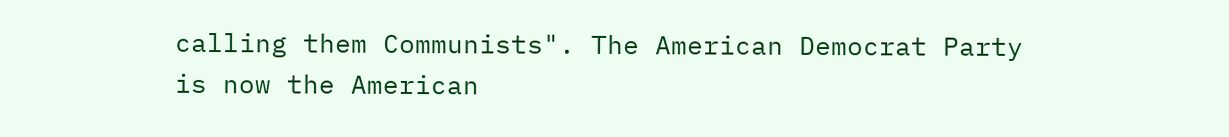calling them Communists". The American Democrat Party is now the American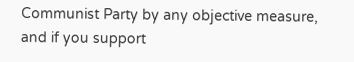Communist Party by any objective measure, and if you support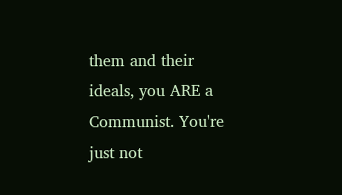them and their ideals, you ARE a Communist. You're just not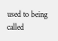used to being called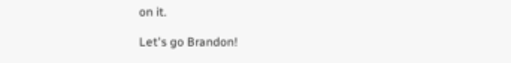on it.

Let's go Brandon!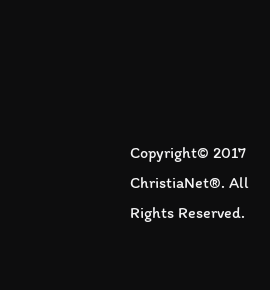Copyright© 2017 ChristiaNet®. All Rights Reserved.